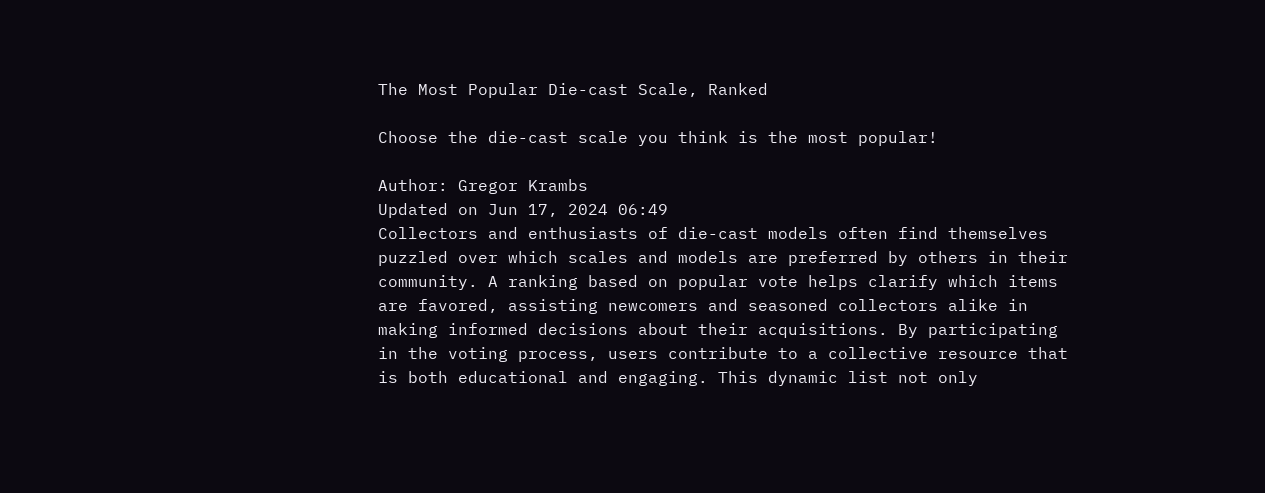The Most Popular Die-cast Scale, Ranked

Choose the die-cast scale you think is the most popular!

Author: Gregor Krambs
Updated on Jun 17, 2024 06:49
Collectors and enthusiasts of die-cast models often find themselves puzzled over which scales and models are preferred by others in their community. A ranking based on popular vote helps clarify which items are favored, assisting newcomers and seasoned collectors alike in making informed decisions about their acquisitions. By participating in the voting process, users contribute to a collective resource that is both educational and engaging. This dynamic list not only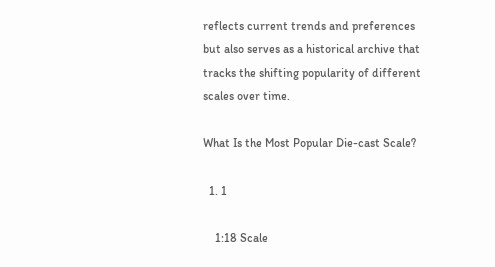reflects current trends and preferences but also serves as a historical archive that tracks the shifting popularity of different scales over time.

What Is the Most Popular Die-cast Scale?

  1. 1

    1:18 Scale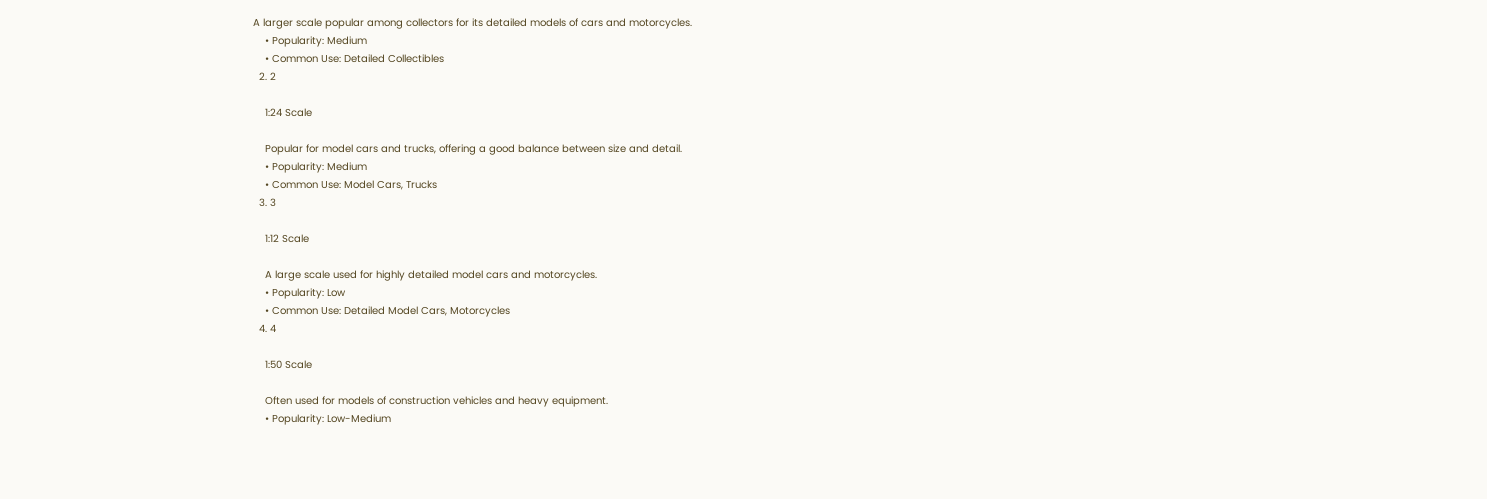A larger scale popular among collectors for its detailed models of cars and motorcycles.
    • Popularity: Medium
    • Common Use: Detailed Collectibles
  2. 2

    1:24 Scale

    Popular for model cars and trucks, offering a good balance between size and detail.
    • Popularity: Medium
    • Common Use: Model Cars, Trucks
  3. 3

    1:12 Scale

    A large scale used for highly detailed model cars and motorcycles.
    • Popularity: Low
    • Common Use: Detailed Model Cars, Motorcycles
  4. 4

    1:50 Scale

    Often used for models of construction vehicles and heavy equipment.
    • Popularity: Low-Medium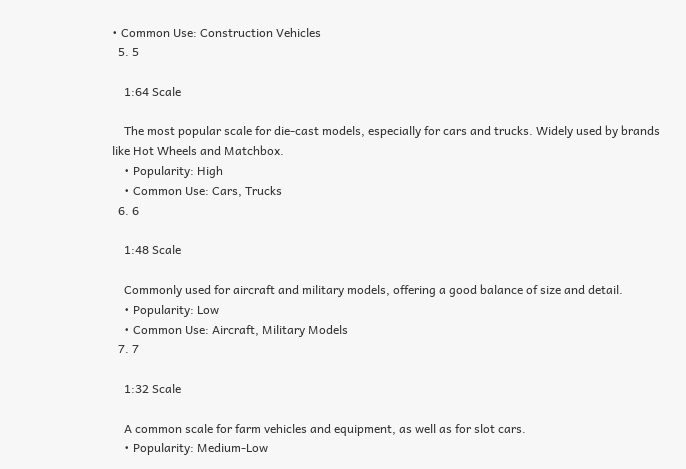• Common Use: Construction Vehicles
  5. 5

    1:64 Scale

    The most popular scale for die-cast models, especially for cars and trucks. Widely used by brands like Hot Wheels and Matchbox.
    • Popularity: High
    • Common Use: Cars, Trucks
  6. 6

    1:48 Scale

    Commonly used for aircraft and military models, offering a good balance of size and detail.
    • Popularity: Low
    • Common Use: Aircraft, Military Models
  7. 7

    1:32 Scale

    A common scale for farm vehicles and equipment, as well as for slot cars.
    • Popularity: Medium-Low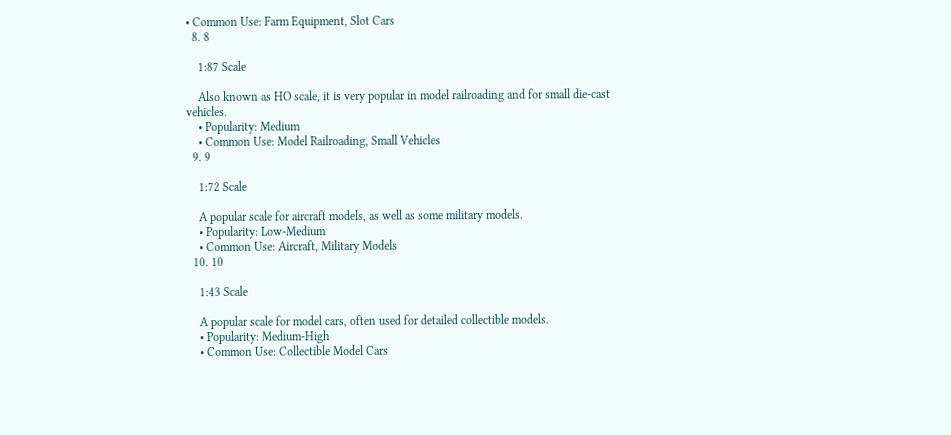• Common Use: Farm Equipment, Slot Cars
  8. 8

    1:87 Scale

    Also known as HO scale, it is very popular in model railroading and for small die-cast vehicles.
    • Popularity: Medium
    • Common Use: Model Railroading, Small Vehicles
  9. 9

    1:72 Scale

    A popular scale for aircraft models, as well as some military models.
    • Popularity: Low-Medium
    • Common Use: Aircraft, Military Models
  10. 10

    1:43 Scale

    A popular scale for model cars, often used for detailed collectible models.
    • Popularity: Medium-High
    • Common Use: Collectible Model Cars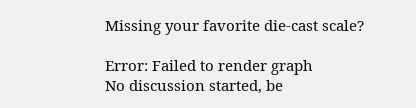Missing your favorite die-cast scale?

Error: Failed to render graph
No discussion started, be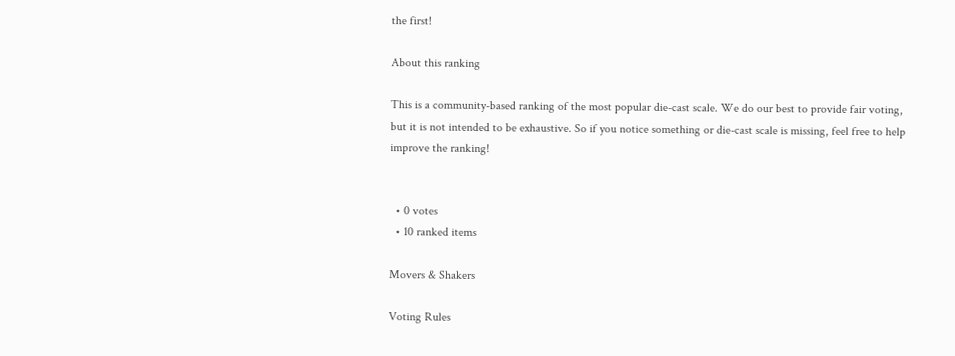the first!

About this ranking

This is a community-based ranking of the most popular die-cast scale. We do our best to provide fair voting, but it is not intended to be exhaustive. So if you notice something or die-cast scale is missing, feel free to help improve the ranking!


  • 0 votes
  • 10 ranked items

Movers & Shakers

Voting Rules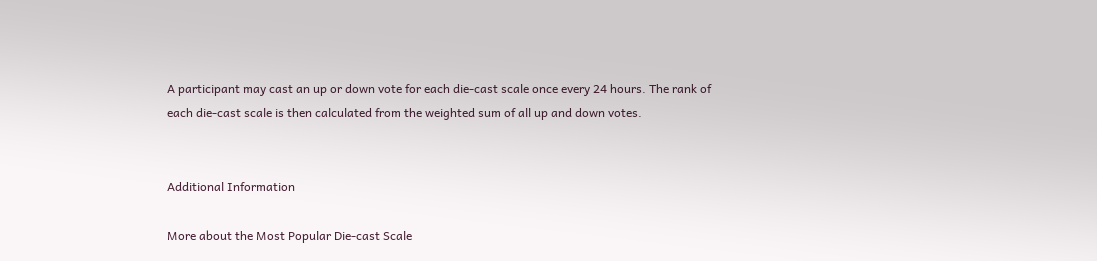A participant may cast an up or down vote for each die-cast scale once every 24 hours. The rank of each die-cast scale is then calculated from the weighted sum of all up and down votes.


Additional Information

More about the Most Popular Die-cast Scale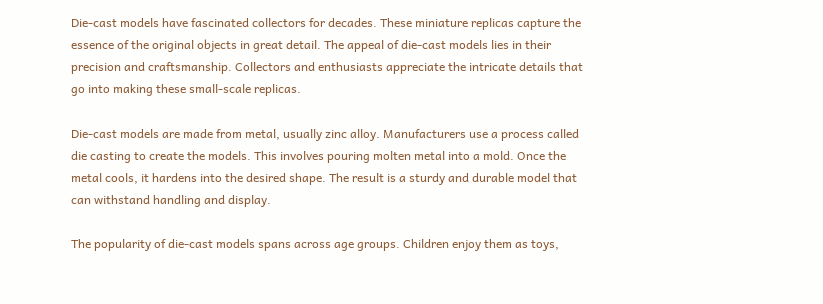Die-cast models have fascinated collectors for decades. These miniature replicas capture the essence of the original objects in great detail. The appeal of die-cast models lies in their precision and craftsmanship. Collectors and enthusiasts appreciate the intricate details that go into making these small-scale replicas.

Die-cast models are made from metal, usually zinc alloy. Manufacturers use a process called die casting to create the models. This involves pouring molten metal into a mold. Once the metal cools, it hardens into the desired shape. The result is a sturdy and durable model that can withstand handling and display.

The popularity of die-cast models spans across age groups. Children enjoy them as toys,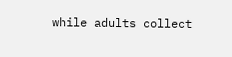while adults collect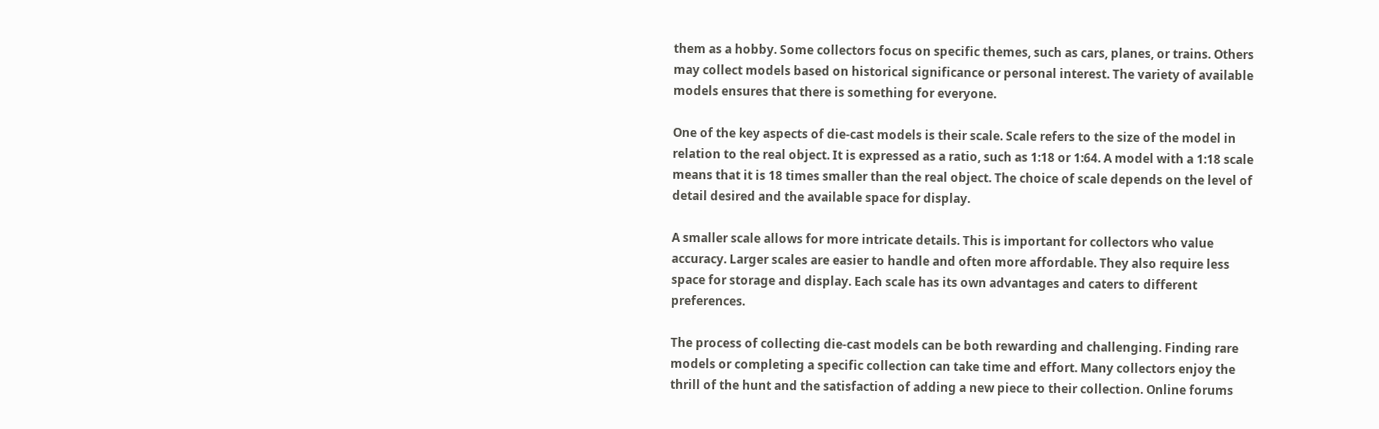them as a hobby. Some collectors focus on specific themes, such as cars, planes, or trains. Others may collect models based on historical significance or personal interest. The variety of available models ensures that there is something for everyone.

One of the key aspects of die-cast models is their scale. Scale refers to the size of the model in relation to the real object. It is expressed as a ratio, such as 1:18 or 1:64. A model with a 1:18 scale means that it is 18 times smaller than the real object. The choice of scale depends on the level of detail desired and the available space for display.

A smaller scale allows for more intricate details. This is important for collectors who value accuracy. Larger scales are easier to handle and often more affordable. They also require less space for storage and display. Each scale has its own advantages and caters to different preferences.

The process of collecting die-cast models can be both rewarding and challenging. Finding rare models or completing a specific collection can take time and effort. Many collectors enjoy the thrill of the hunt and the satisfaction of adding a new piece to their collection. Online forums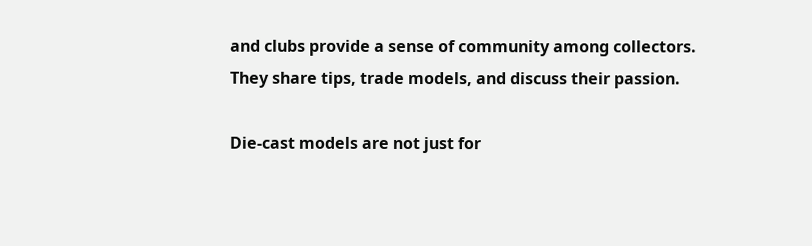and clubs provide a sense of community among collectors. They share tips, trade models, and discuss their passion.

Die-cast models are not just for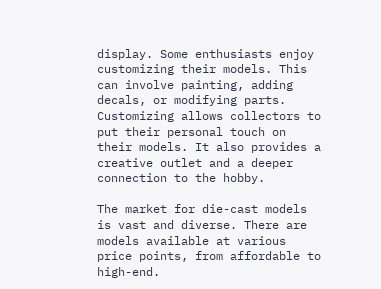display. Some enthusiasts enjoy customizing their models. This can involve painting, adding decals, or modifying parts. Customizing allows collectors to put their personal touch on their models. It also provides a creative outlet and a deeper connection to the hobby.

The market for die-cast models is vast and diverse. There are models available at various price points, from affordable to high-end.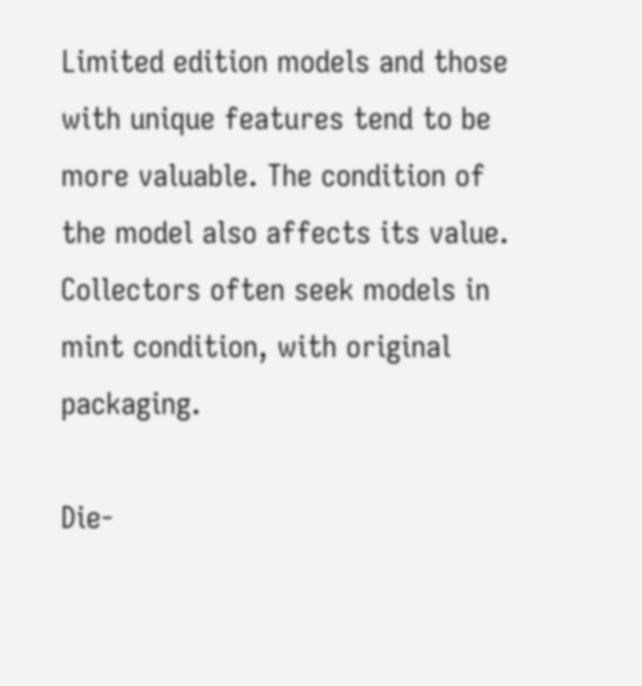Limited edition models and those with unique features tend to be more valuable. The condition of the model also affects its value. Collectors often seek models in mint condition, with original packaging.

Die-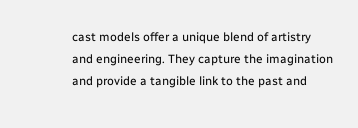cast models offer a unique blend of artistry and engineering. They capture the imagination and provide a tangible link to the past and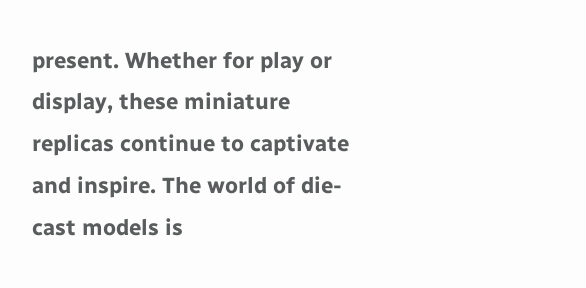present. Whether for play or display, these miniature replicas continue to captivate and inspire. The world of die-cast models is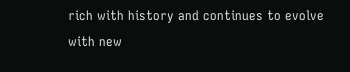rich with history and continues to evolve with new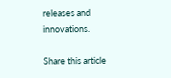releases and innovations.

Share this article